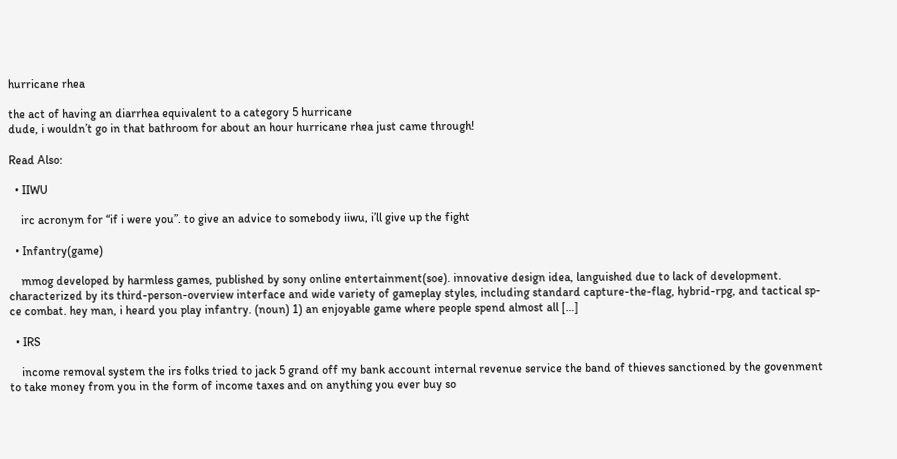hurricane rhea

the act of having an diarrhea equivalent to a category 5 hurricane
dude, i wouldn’t go in that bathroom for about an hour hurricane rhea just came through!

Read Also:

  • IIWU

    irc acronym for “if i were you”. to give an advice to somebody iiwu, i’ll give up the fight

  • Infantry(game)

    mmog developed by harmless games, published by sony online entertainment(soe). innovative design idea, languished due to lack of development. characterized by its third-person-overview interface and wide variety of gameplay styles, including standard capture-the-flag, hybrid-rpg, and tactical sp-ce combat. hey man, i heard you play infantry. (noun) 1) an enjoyable game where people spend almost all […]

  • IRS

    income removal system the irs folks tried to jack 5 grand off my bank account internal revenue service the band of thieves sanctioned by the govenment to take money from you in the form of income taxes and on anything you ever buy so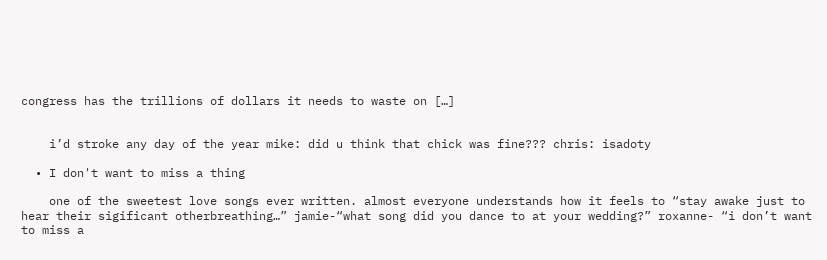congress has the trillions of dollars it needs to waste on […]


    i’d stroke any day of the year mike: did u think that chick was fine??? chris: isadoty

  • I don't want to miss a thing

    one of the sweetest love songs ever written. almost everyone understands how it feels to “stay awake just to hear their sigificant otherbreathing…” jamie-“what song did you dance to at your wedding?” roxanne- “i don’t want to miss a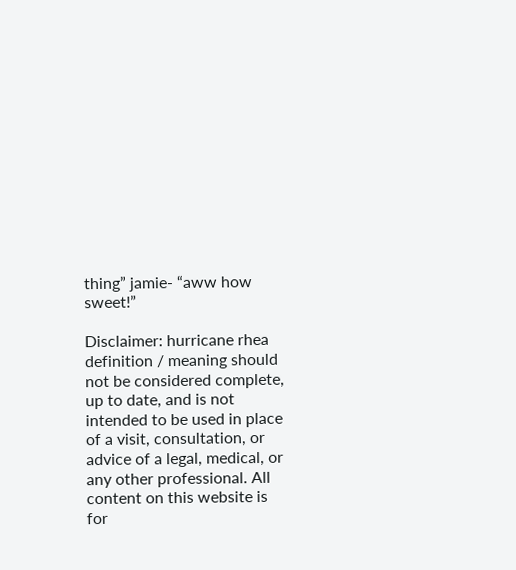thing” jamie- “aww how sweet!”

Disclaimer: hurricane rhea definition / meaning should not be considered complete, up to date, and is not intended to be used in place of a visit, consultation, or advice of a legal, medical, or any other professional. All content on this website is for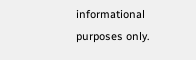informational purposes only.